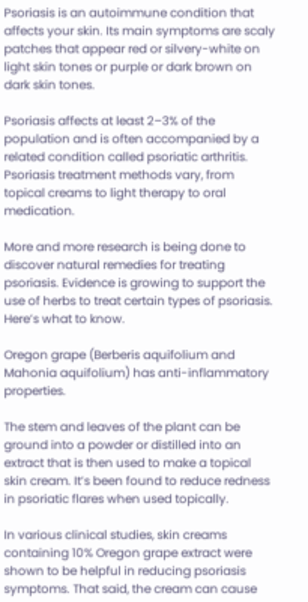Psoriasis is an autoimmune condition that affects your skin. Its main symptoms are scaly patches that appear red or silvery-white on light skin tones or purple or dark brown on dark skin tones.

Psoriasis affects at least 2–3% of the population and is often accompanied by a related condition called psoriatic arthritis. Psoriasis treatment methods vary, from topical creams to light therapy to oral medication.

More and more research is being done to discover natural remedies for treating psoriasis. Evidence is growing to support the use of herbs to treat certain types of psoriasis. Here’s what to know.

Oregon grape (Berberis aquifolium and Mahonia aquifolium) has anti-inflammatory properties.

The stem and leaves of the plant can be ground into a powder or distilled into an extract that is then used to make a topical skin cream. It’s been found to reduce redness in psoriatic flares when used topically.

In various clinical studies, skin creams containing 10% Oregon grape extract were shown to be helpful in reducing psoriasis symptoms. That said, the cream can cause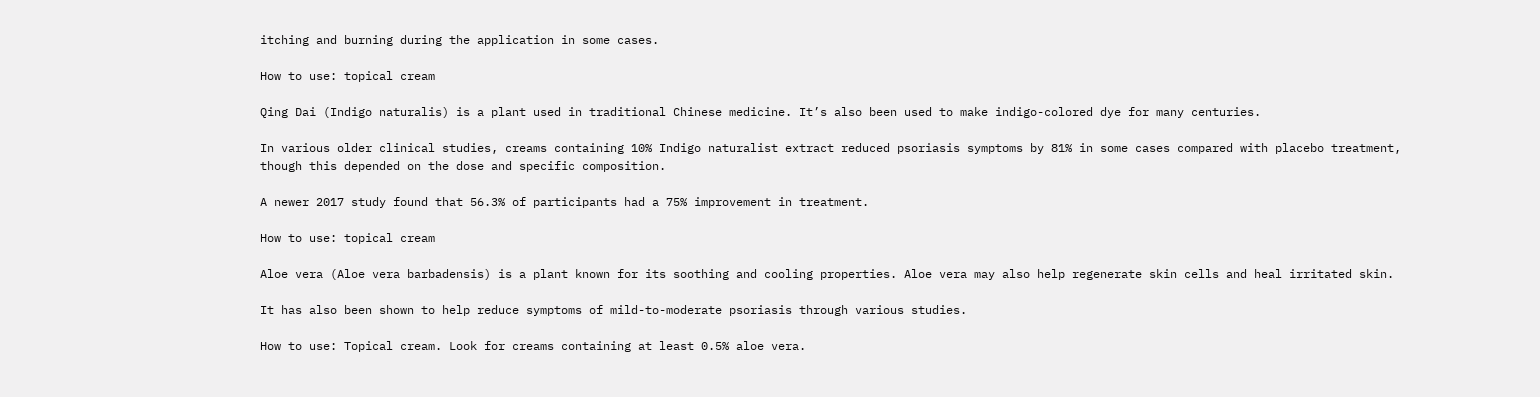itching and burning during the application in some cases.

How to use: topical cream

Qing Dai (Indigo naturalis) is a plant used in traditional Chinese medicine. It’s also been used to make indigo-colored dye for many centuries.

In various older clinical studies, creams containing 10% Indigo naturalist extract reduced psoriasis symptoms by 81% in some cases compared with placebo treatment, though this depended on the dose and specific composition.

A newer 2017 study found that 56.3% of participants had a 75% improvement in treatment.

How to use: topical cream

Aloe vera (Aloe vera barbadensis) is a plant known for its soothing and cooling properties. Aloe vera may also help regenerate skin cells and heal irritated skin.

It has also been shown to help reduce symptoms of mild-to-moderate psoriasis through various studies.

How to use: Topical cream. Look for creams containing at least 0.5% aloe vera.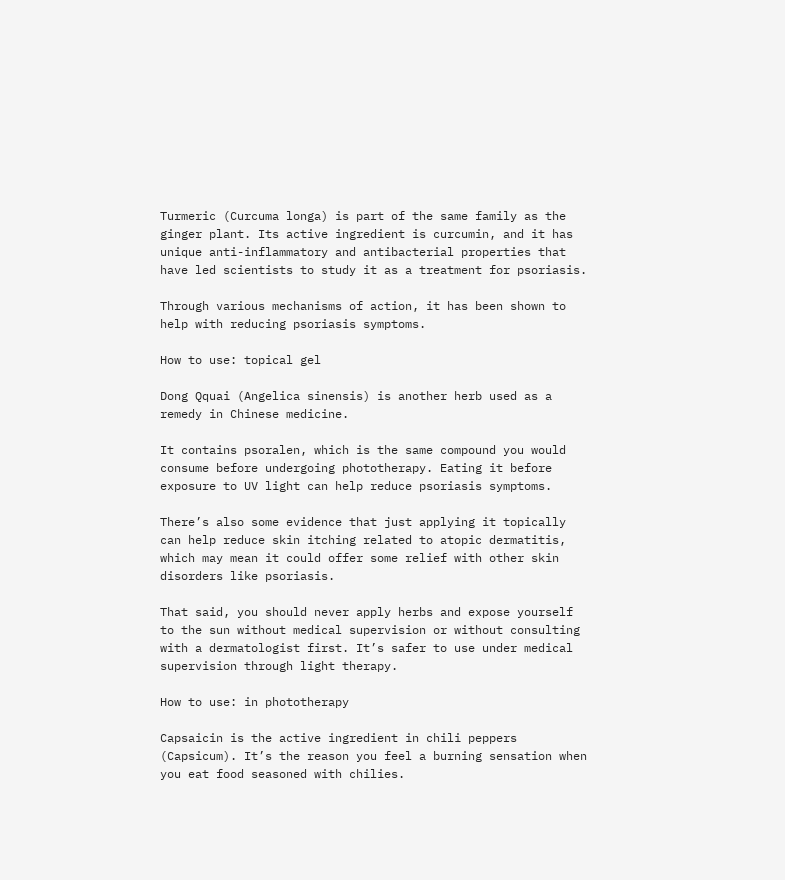Turmeric (Curcuma longa) is part of the same family as the ginger plant. Its active ingredient is curcumin, and it has unique anti-inflammatory and antibacterial properties that have led scientists to study it as a treatment for psoriasis.

Through various mechanisms of action, it has been shown to help with reducing psoriasis symptoms.

How to use: topical gel

Dong Qquai (Angelica sinensis) is another herb used as a remedy in Chinese medicine.

It contains psoralen, which is the same compound you would consume before undergoing phototherapy. Eating it before exposure to UV light can help reduce psoriasis symptoms.

There’s also some evidence that just applying it topically can help reduce skin itching related to atopic dermatitis, which may mean it could offer some relief with other skin disorders like psoriasis.

That said, you should never apply herbs and expose yourself to the sun without medical supervision or without consulting with a dermatologist first. It’s safer to use under medical supervision through light therapy.

How to use: in phototherapy

Capsaicin is the active ingredient in chili peppers (Capsicum). It’s the reason you feel a burning sensation when you eat food seasoned with chilies.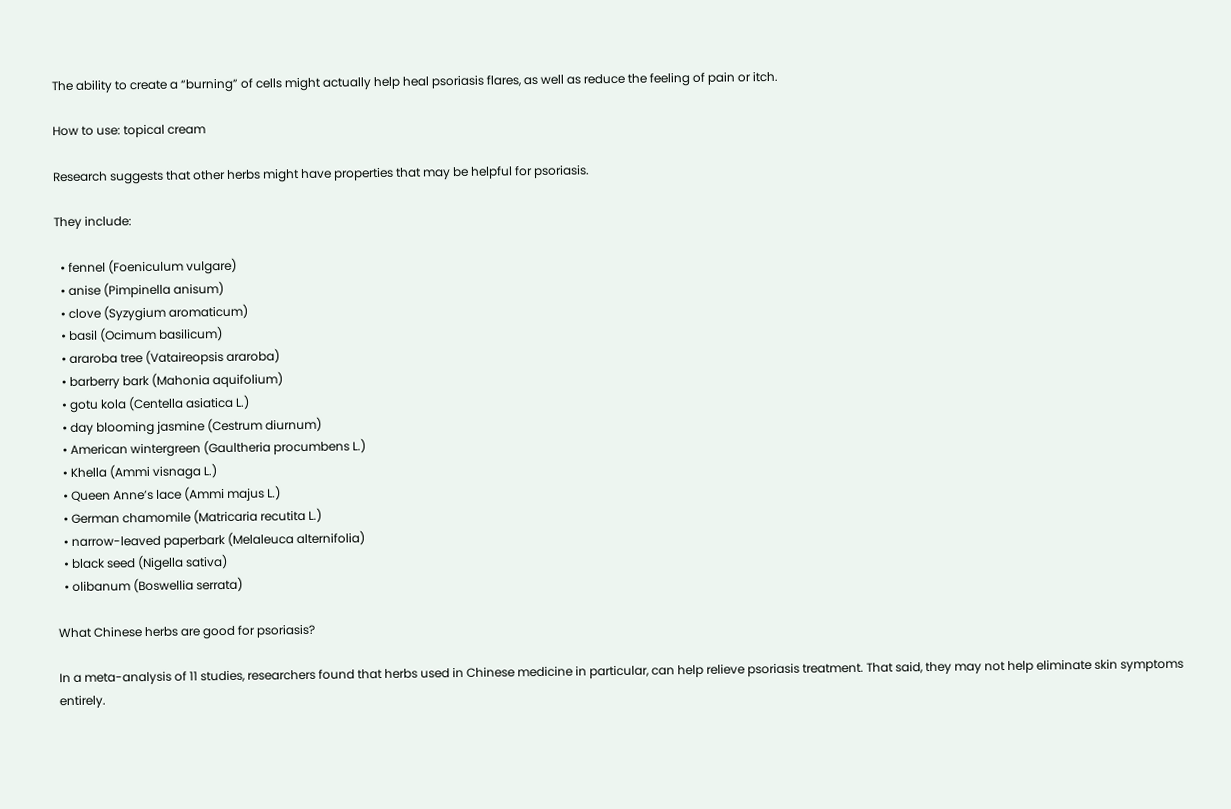The ability to create a “burning” of cells might actually help heal psoriasis flares, as well as reduce the feeling of pain or itch.

How to use: topical cream

Research suggests that other herbs might have properties that may be helpful for psoriasis.

They include:

  • fennel (Foeniculum vulgare)
  • anise (Pimpinella anisum)
  • clove (Syzygium aromaticum)
  • basil (Ocimum basilicum)
  • araroba tree (Vataireopsis araroba)
  • barberry bark (Mahonia aquifolium)
  • gotu kola (Centella asiatica L.)
  • day blooming jasmine (Cestrum diurnum)
  • American wintergreen (Gaultheria procumbens L.)
  • Khella (Ammi visnaga L.)
  • Queen Anne’s lace (Ammi majus L.)
  • German chamomile (Matricaria recutita L.)
  • narrow-leaved paperbark (Melaleuca alternifolia)
  • black seed (Nigella sativa)
  • olibanum (Boswellia serrata)

What Chinese herbs are good for psoriasis?

In a meta-analysis of 11 studies, researchers found that herbs used in Chinese medicine in particular, can help relieve psoriasis treatment. That said, they may not help eliminate skin symptoms entirely.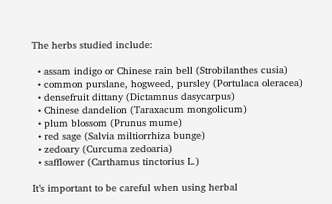The herbs studied include:

  • assam indigo or Chinese rain bell (Strobilanthes cusia)
  • common purslane, hogweed, pursley (Portulaca oleracea)
  • densefruit dittany (Dictamnus dasycarpus)
  • Chinese dandelion (Taraxacum mongolicum)
  • plum blossom (Prunus mume)
  • red sage (Salvia miltiorrhiza bunge)
  • zedoary (Curcuma zedoaria)
  • safflower (Carthamus tinctorius L.)

It’s important to be careful when using herbal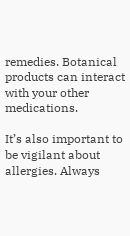remedies. Botanical products can interact with your other medications.

It’s also important to be vigilant about allergies. Always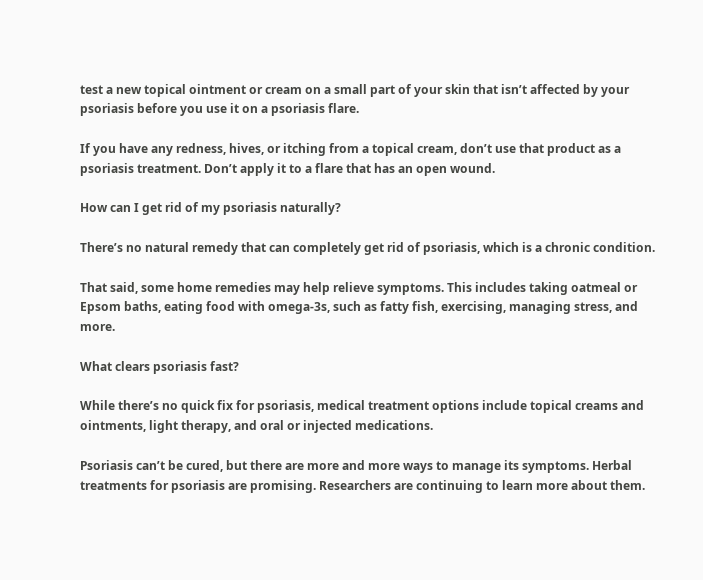test a new topical ointment or cream on a small part of your skin that isn’t affected by your psoriasis before you use it on a psoriasis flare.

If you have any redness, hives, or itching from a topical cream, don’t use that product as a psoriasis treatment. Don’t apply it to a flare that has an open wound.

How can I get rid of my psoriasis naturally?

There’s no natural remedy that can completely get rid of psoriasis, which is a chronic condition.

That said, some home remedies may help relieve symptoms. This includes taking oatmeal or Epsom baths, eating food with omega-3s, such as fatty fish, exercising, managing stress, and more.

What clears psoriasis fast?

While there’s no quick fix for psoriasis, medical treatment options include topical creams and ointments, light therapy, and oral or injected medications.

Psoriasis can’t be cured, but there are more and more ways to manage its symptoms. Herbal treatments for psoriasis are promising. Researchers are continuing to learn more about them.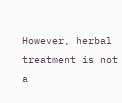However, herbal treatment is not a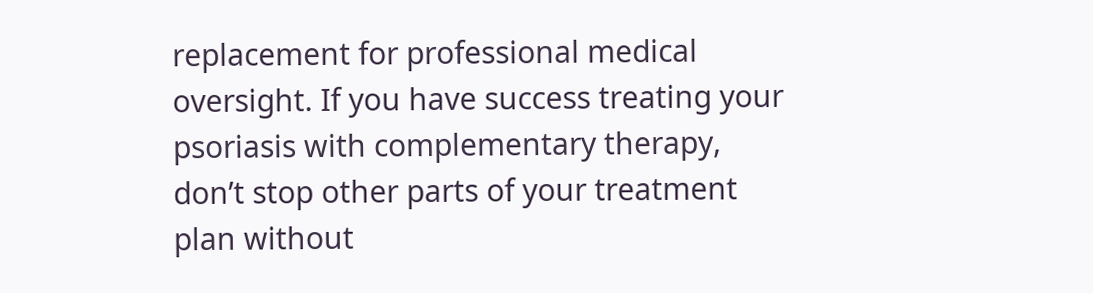replacement for professional medical oversight. If you have success treating your psoriasis with complementary therapy, don’t stop other parts of your treatment plan without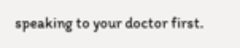speaking to your doctor first.